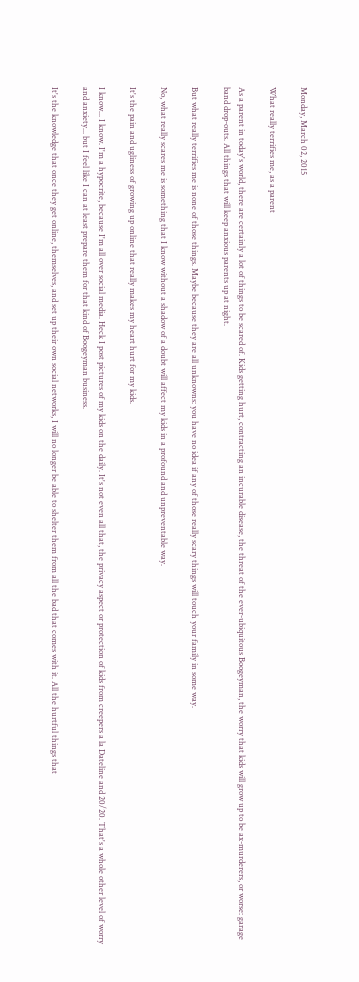Monday, March 02, 2015

What really terrifies me, as a parent

As a parent in today's world, there are certainly a lot of things to be scared of. Kids getting hurt, contracting an incurable disease, the threat of the ever-ubiquitous Boogeyman, the worry that kids will grow up to be ax-murderers, or worse: garage band drop-outs. All things that will keep anxious parents up at night.

But what really terrifies me is none of those things. Maybe because they are all unknowns: you have no idea if any of those really scary things will touch your family in some way.

No, what really scares me is something that I know without a shadow of a doubt will affect my kids in a profound and unpreventable way.

It's the pain and ugliness of growing up online that really makes my heart hurt for my kids.

I know... I know. I'm a hypocrite, because I'm all over social media. Heck I post pictures of my kids on the daily. It's not even all that, the privacy aspect or protection of kids from creepers a la Dateline and 20/20. That's a whole other level of worry and anxiety... but I feel like I can at least prepare them for that kind of Boogeyman business.

It's the knowledge that once they get online, themselves, and set up their own social networks, I will no longer be able to shelter them from all the bad that comes with it. All the hurtful things that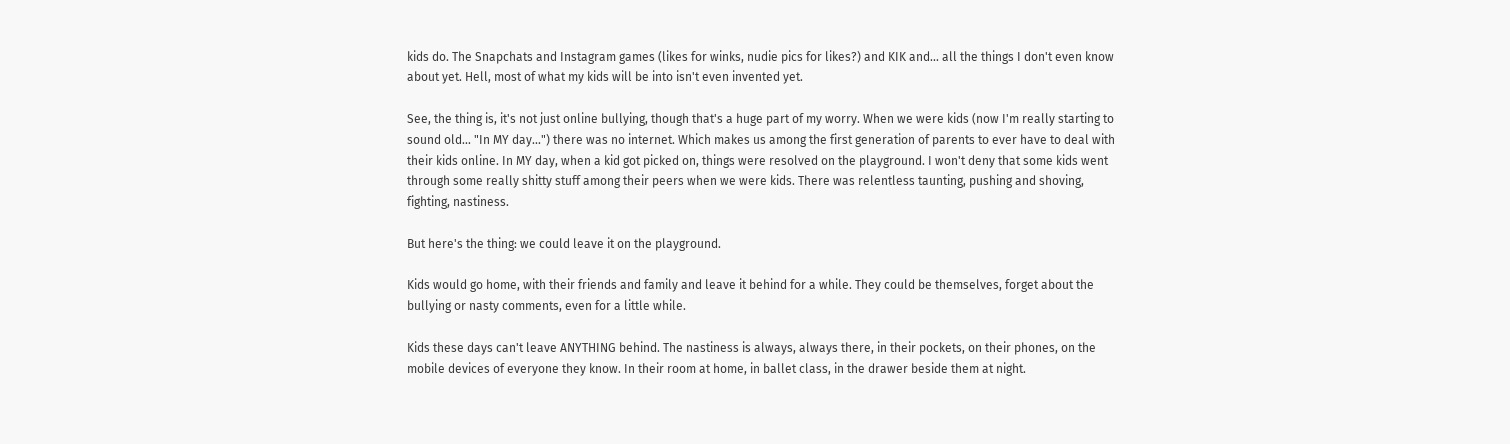kids do. The Snapchats and Instagram games (likes for winks, nudie pics for likes?) and KIK and... all the things I don't even know about yet. Hell, most of what my kids will be into isn't even invented yet.

See, the thing is, it's not just online bullying, though that's a huge part of my worry. When we were kids (now I'm really starting to sound old... "In MY day...") there was no internet. Which makes us among the first generation of parents to ever have to deal with their kids online. In MY day, when a kid got picked on, things were resolved on the playground. I won't deny that some kids went through some really shitty stuff among their peers when we were kids. There was relentless taunting, pushing and shoving, fighting, nastiness.

But here's the thing: we could leave it on the playground.

Kids would go home, with their friends and family and leave it behind for a while. They could be themselves, forget about the bullying or nasty comments, even for a little while.

Kids these days can't leave ANYTHING behind. The nastiness is always, always there, in their pockets, on their phones, on the mobile devices of everyone they know. In their room at home, in ballet class, in the drawer beside them at night.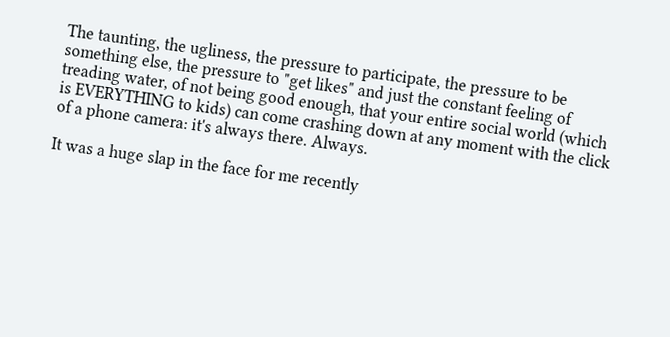The taunting, the ugliness, the pressure to participate, the pressure to be something else, the pressure to "get likes" and just the constant feeling of treading water, of not being good enough, that your entire social world (which is EVERYTHING to kids) can come crashing down at any moment with the click of a phone camera: it's always there. Always.

It was a huge slap in the face for me recently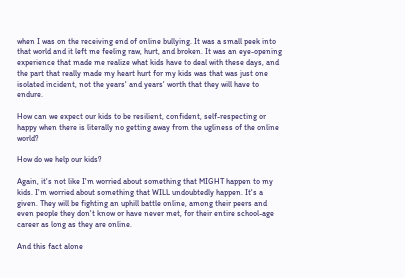when I was on the receiving end of online bullying. It was a small peek into that world and it left me feeling raw, hurt, and broken. It was an eye-opening experience that made me realize what kids have to deal with these days, and the part that really made my heart hurt for my kids was that was just one isolated incident, not the years' and years' worth that they will have to endure.

How can we expect our kids to be resilient, confident, self-respecting or happy when there is literally no getting away from the ugliness of the online world?

How do we help our kids?

Again, it's not like I'm worried about something that MIGHT happen to my kids. I'm worried about something that WILL undoubtedly happen. It's a given. They will be fighting an uphill battle online, among their peers and even people they don't know or have never met, for their entire school-age career as long as they are online.

And this fact alone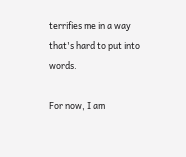terrifies me in a way that's hard to put into words.

For now, I am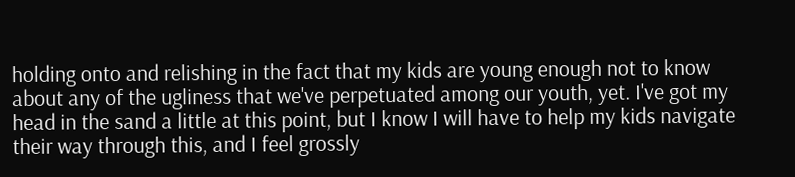holding onto and relishing in the fact that my kids are young enough not to know about any of the ugliness that we've perpetuated among our youth, yet. I've got my head in the sand a little at this point, but I know I will have to help my kids navigate their way through this, and I feel grossly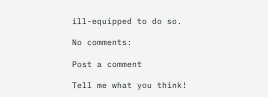ill-equipped to do so.

No comments:

Post a comment

Tell me what you think!